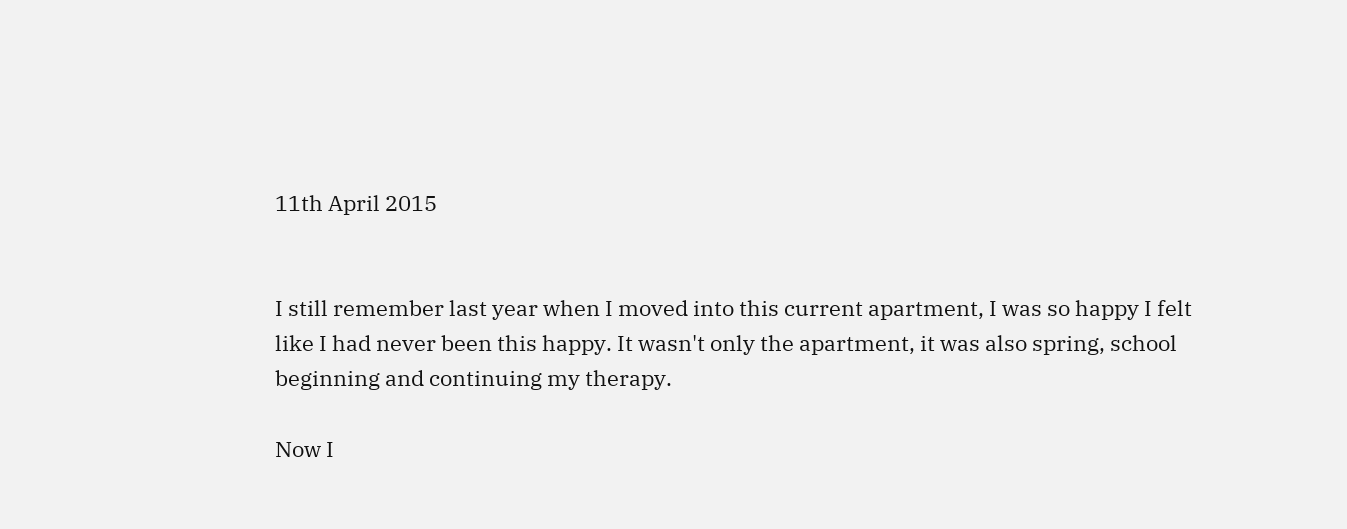11th April 2015


I still remember last year when I moved into this current apartment, I was so happy I felt like I had never been this happy. It wasn't only the apartment, it was also spring, school beginning and continuing my therapy.

Now I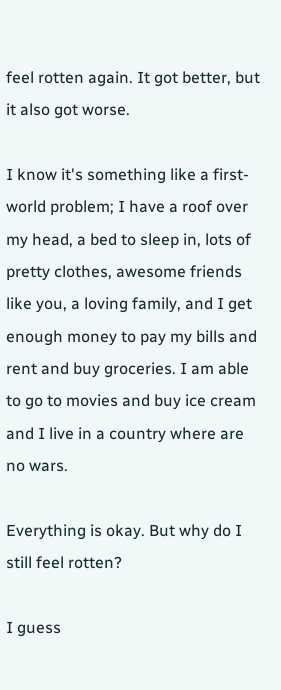feel rotten again. It got better, but it also got worse.

I know it's something like a first- world problem; I have a roof over my head, a bed to sleep in, lots of pretty clothes, awesome friends like you, a loving family, and I get enough money to pay my bills and rent and buy groceries. I am able to go to movies and buy ice cream and I live in a country where are no wars.

Everything is okay. But why do I still feel rotten?

I guess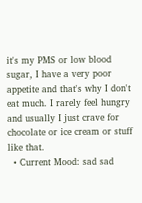it's my PMS or low blood sugar, I have a very poor appetite and that's why I don't eat much. I rarely feel hungry and usually I just crave for chocolate or ice cream or stuff like that.
  • Current Mood: sad sad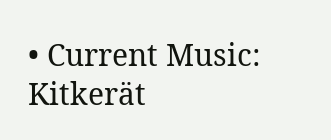• Current Music: Kitkerät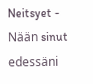Neitsyet - Nään sinut edessäni